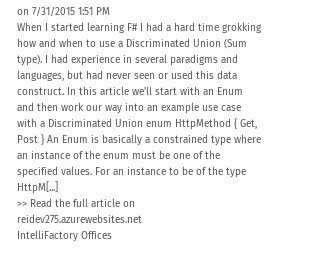on 7/31/2015 1:51 PM
When I started learning F# I had a hard time grokking how and when to use a Discriminated Union (Sum type). I had experience in several paradigms and languages, but had never seen or used this data construct. In this article we'll start with an Enum and then work our way into an example use case with a Discriminated Union enum HttpMethod { Get, Post } An Enum is basically a constrained type where an instance of the enum must be one of the specified values. For an instance to be of the type HttpM[...]
>> Read the full article on reidev275.azurewebsites.net
IntelliFactory Offices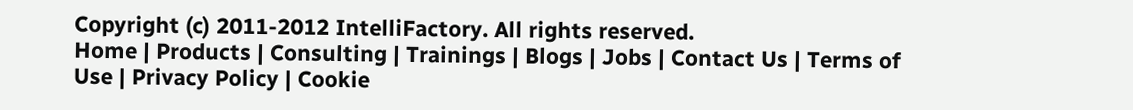Copyright (c) 2011-2012 IntelliFactory. All rights reserved.
Home | Products | Consulting | Trainings | Blogs | Jobs | Contact Us | Terms of Use | Privacy Policy | Cookie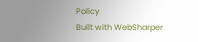Policy
Built with WebSharper